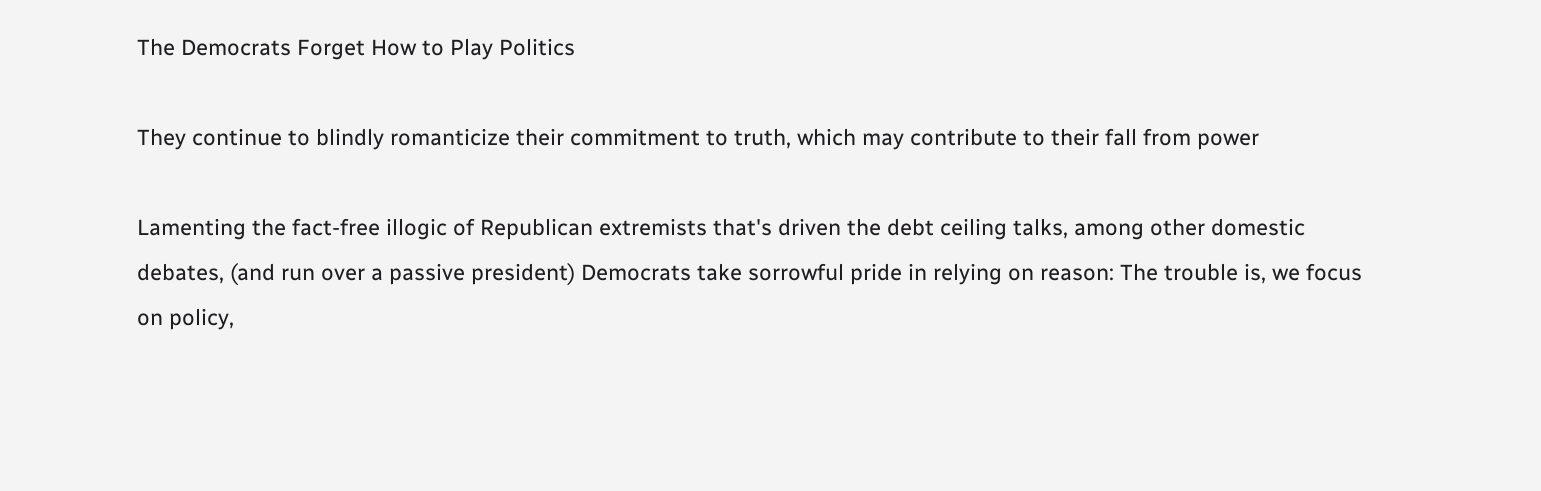The Democrats Forget How to Play Politics

They continue to blindly romanticize their commitment to truth, which may contribute to their fall from power

Lamenting the fact-free illogic of Republican extremists that's driven the debt ceiling talks, among other domestic debates, (and run over a passive president) Democrats take sorrowful pride in relying on reason: The trouble is, we focus on policy,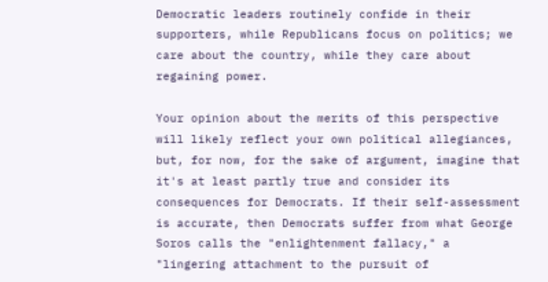Democratic leaders routinely confide in their supporters, while Republicans focus on politics; we care about the country, while they care about regaining power.

Your opinion about the merits of this perspective will likely reflect your own political allegiances, but, for now, for the sake of argument, imagine that it's at least partly true and consider its consequences for Democrats. If their self-assessment is accurate, then Democrats suffer from what George Soros calls the "enlightenment fallacy," a "lingering attachment to the pursuit of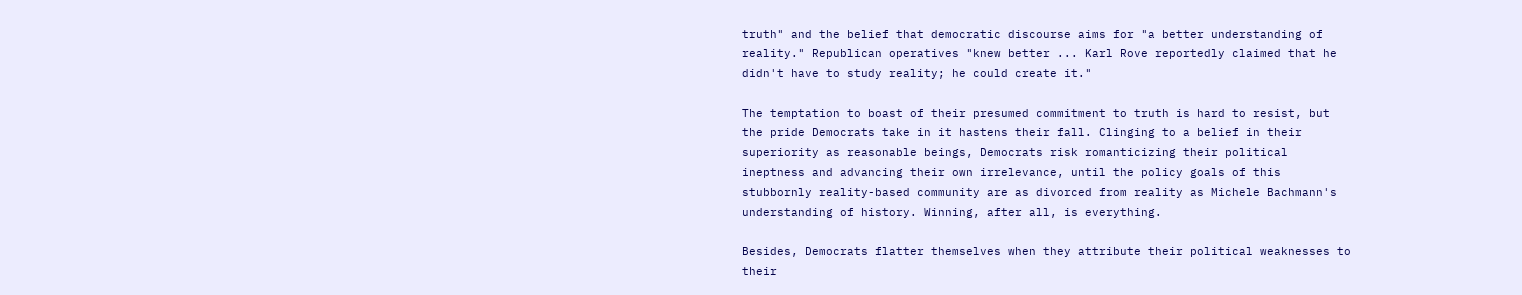truth" and the belief that democratic discourse aims for "a better understanding of reality." Republican operatives "knew better ... Karl Rove reportedly claimed that he didn't have to study reality; he could create it."

The temptation to boast of their presumed commitment to truth is hard to resist, but the pride Democrats take in it hastens their fall. Clinging to a belief in their superiority as reasonable beings, Democrats risk romanticizing their political ineptness and advancing their own irrelevance, until the policy goals of this stubbornly reality-based community are as divorced from reality as Michele Bachmann's understanding of history. Winning, after all, is everything.

Besides, Democrats flatter themselves when they attribute their political weaknesses to their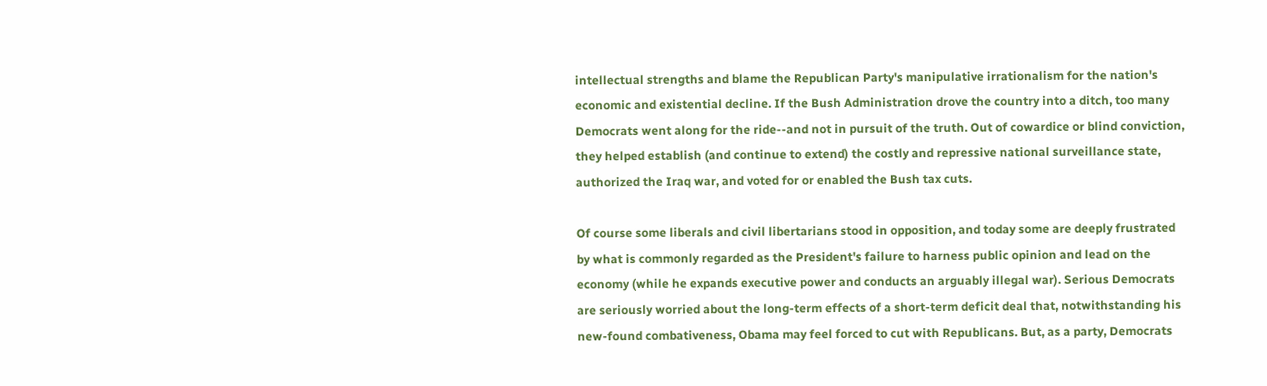intellectual strengths and blame the Republican Party's manipulative irrationalism for the nation's economic and existential decline. If the Bush Administration drove the country into a ditch, too many Democrats went along for the ride--and not in pursuit of the truth. Out of cowardice or blind conviction, they helped establish (and continue to extend) the costly and repressive national surveillance state, authorized the Iraq war, and voted for or enabled the Bush tax cuts.

Of course some liberals and civil libertarians stood in opposition, and today some are deeply frustrated by what is commonly regarded as the President's failure to harness public opinion and lead on the economy (while he expands executive power and conducts an arguably illegal war). Serious Democrats are seriously worried about the long-term effects of a short-term deficit deal that, notwithstanding his new-found combativeness, Obama may feel forced to cut with Republicans. But, as a party, Democrats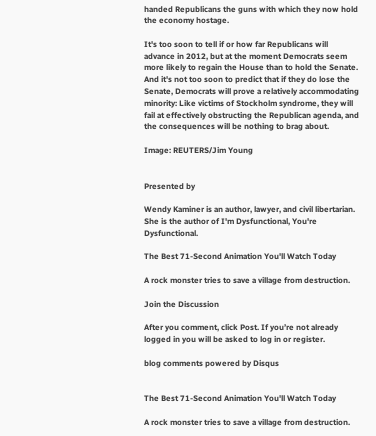handed Republicans the guns with which they now hold the economy hostage.

It's too soon to tell if or how far Republicans will advance in 2012, but at the moment Democrats seem more likely to regain the House than to hold the Senate. And it's not too soon to predict that if they do lose the Senate, Democrats will prove a relatively accommodating minority: Like victims of Stockholm syndrome, they will fail at effectively obstructing the Republican agenda, and the consequences will be nothing to brag about.

Image: REUTERS/Jim Young


Presented by

Wendy Kaminer is an author, lawyer, and civil libertarian. She is the author of I'm Dysfunctional, You're Dysfunctional.

The Best 71-Second Animation You'll Watch Today

A rock monster tries to save a village from destruction.

Join the Discussion

After you comment, click Post. If you’re not already logged in you will be asked to log in or register.

blog comments powered by Disqus


The Best 71-Second Animation You'll Watch Today

A rock monster tries to save a village from destruction.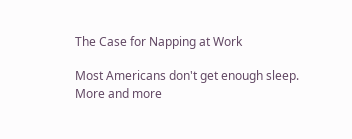The Case for Napping at Work

Most Americans don't get enough sleep. More and more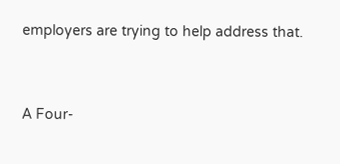employers are trying to help address that.


A Four-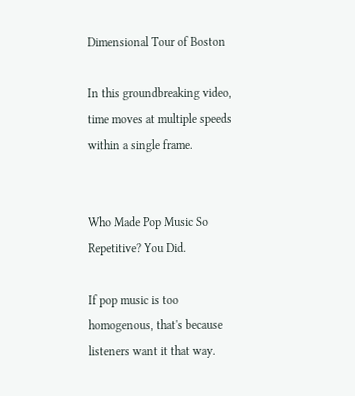Dimensional Tour of Boston

In this groundbreaking video, time moves at multiple speeds within a single frame.


Who Made Pop Music So Repetitive? You Did.

If pop music is too homogenous, that's because listeners want it that way.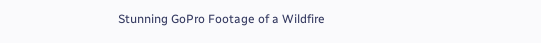Stunning GoPro Footage of a Wildfire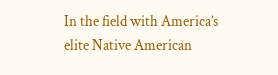In the field with America’s elite Native American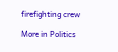firefighting crew

More in Politics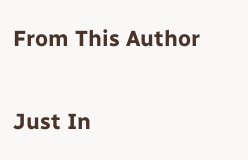From This Author

Just In